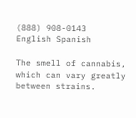(888) 908-0143
English Spanish

The smell of cannabis, which can vary greatly between strains.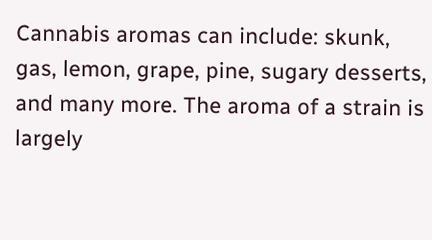Cannabis aromas can include: skunk, gas, lemon, grape, pine, sugary desserts, and many more. The aroma of a strain is largely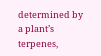determined by a plant’s terpenes,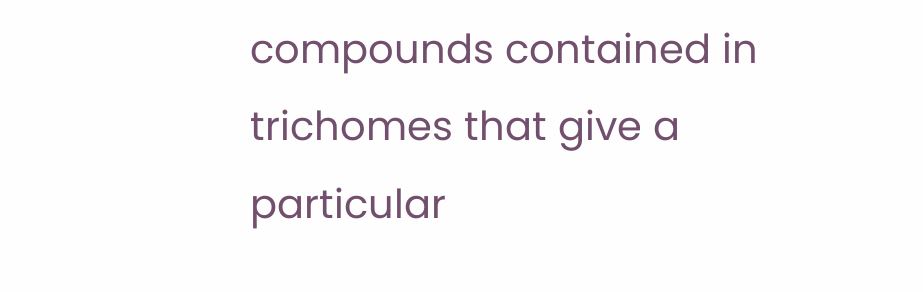compounds contained in trichomes that give a particular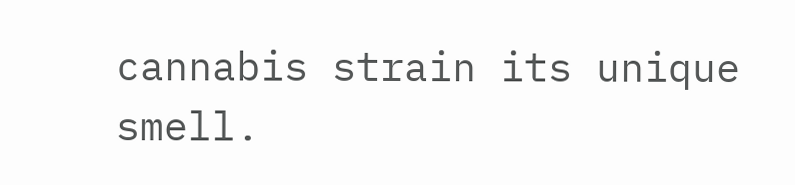cannabis strain its unique smell.